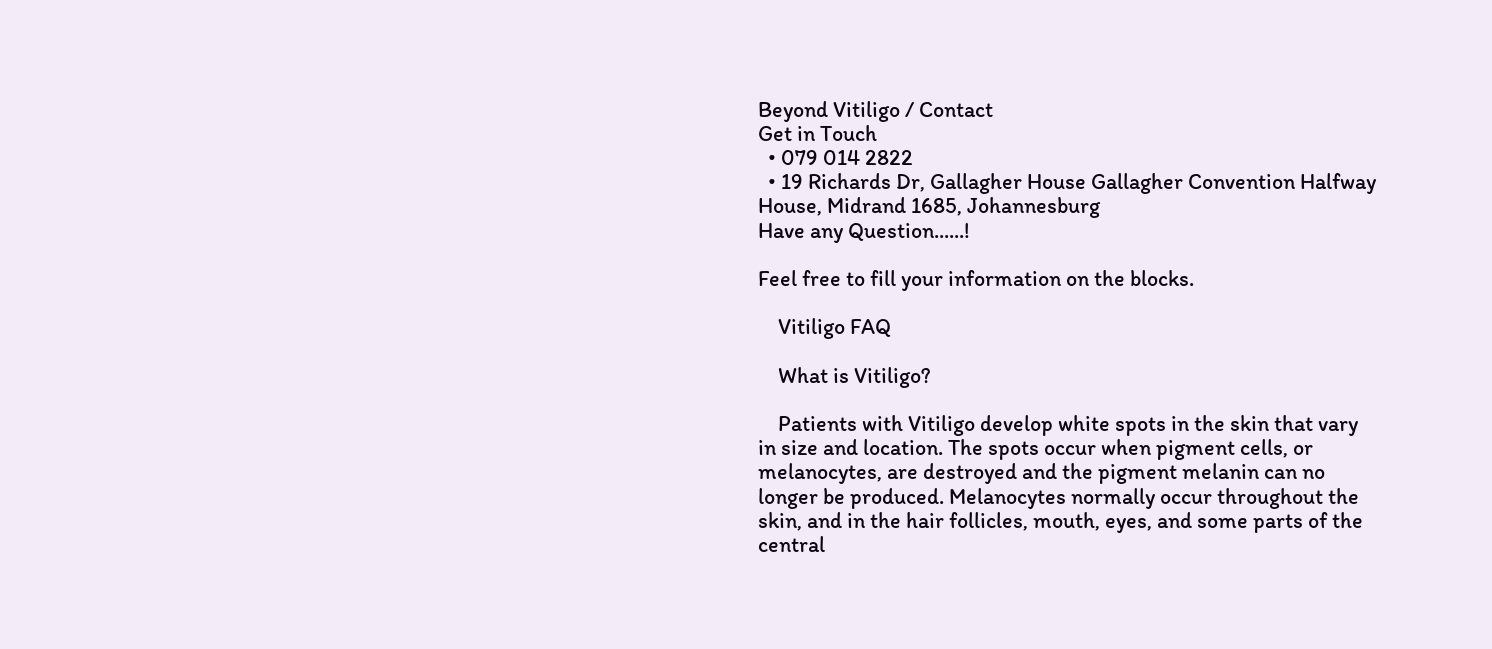Beyond Vitiligo / Contact
Get in Touch
  • 079 014 2822
  • 19 Richards Dr, Gallagher House Gallagher Convention Halfway House, Midrand 1685, Johannesburg
Have any Question......!

Feel free to fill your information on the blocks.

    Vitiligo FAQ

    What is Vitiligo?

    Patients with Vitiligo develop white spots in the skin that vary in size and location. The spots occur when pigment cells, or melanocytes, are destroyed and the pigment melanin can no longer be produced. Melanocytes normally occur throughout the skin, and in the hair follicles, mouth, eyes, and some parts of the central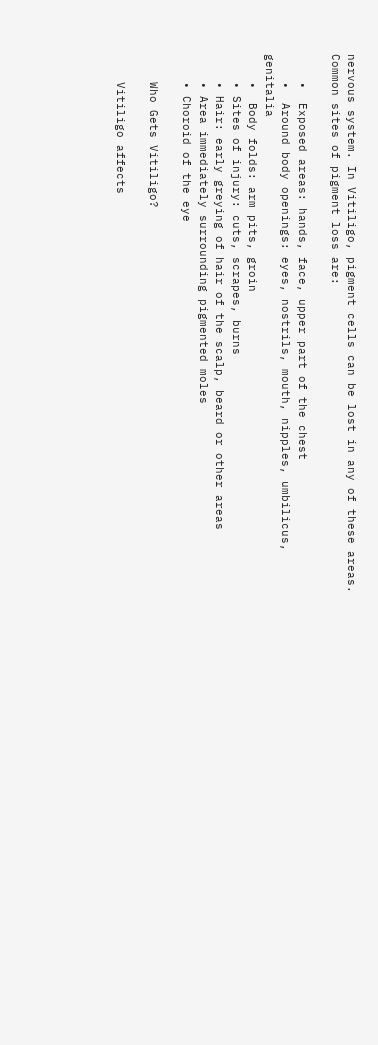nervous system. In Vitiligo, pigment cells can be lost in any of these areas. Common sites of pigment loss are:

    •  Exposed areas: hands, face, upper part of the chest
    •  Around body openings: eyes, nostrils, mouth, nipples, umbilicus, genitalia
    •  Body folds: arm pits, groin
    • Sites of injury: cuts, scrapes, burns
    • Hair: early greying of hair of the scalp, beard or other areas
    • Area immediately surrounding pigmented moles
    • Choroid of the eye

    Who Gets Vitiligo?

    Vitiligo affects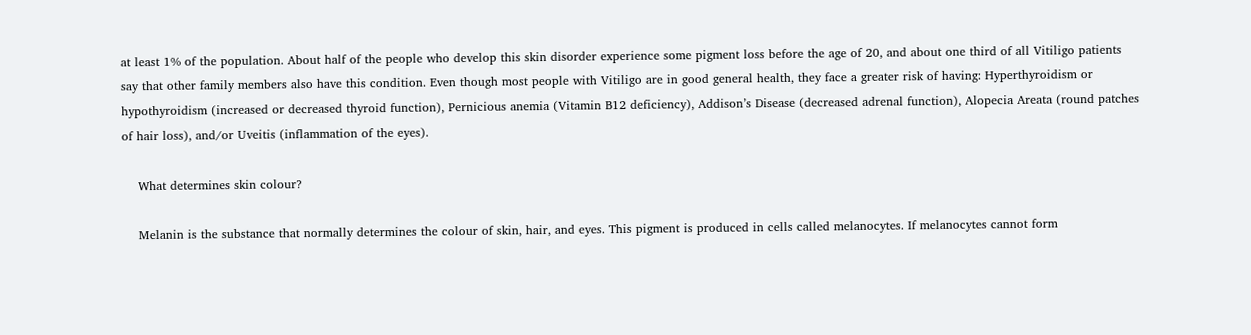at least 1% of the population. About half of the people who develop this skin disorder experience some pigment loss before the age of 20, and about one third of all Vitiligo patients say that other family members also have this condition. Even though most people with Vitiligo are in good general health, they face a greater risk of having: Hyperthyroidism or hypothyroidism (increased or decreased thyroid function), Pernicious anemia (Vitamin B12 deficiency), Addison’s Disease (decreased adrenal function), Alopecia Areata (round patches of hair loss), and/or Uveitis (inflammation of the eyes).

    What determines skin colour?

    Melanin is the substance that normally determines the colour of skin, hair, and eyes. This pigment is produced in cells called melanocytes. If melanocytes cannot form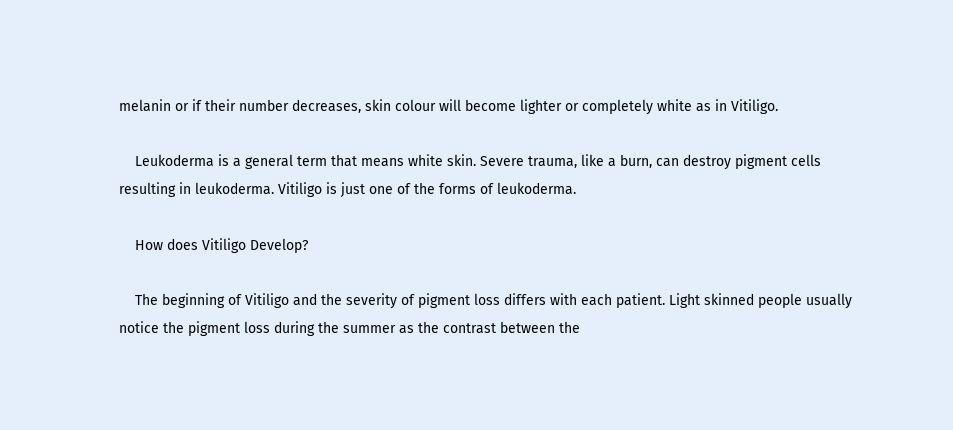melanin or if their number decreases, skin colour will become lighter or completely white as in Vitiligo.

    Leukoderma is a general term that means white skin. Severe trauma, like a burn, can destroy pigment cells resulting in leukoderma. Vitiligo is just one of the forms of leukoderma.

    How does Vitiligo Develop?

    The beginning of Vitiligo and the severity of pigment loss differs with each patient. Light skinned people usually notice the pigment loss during the summer as the contrast between the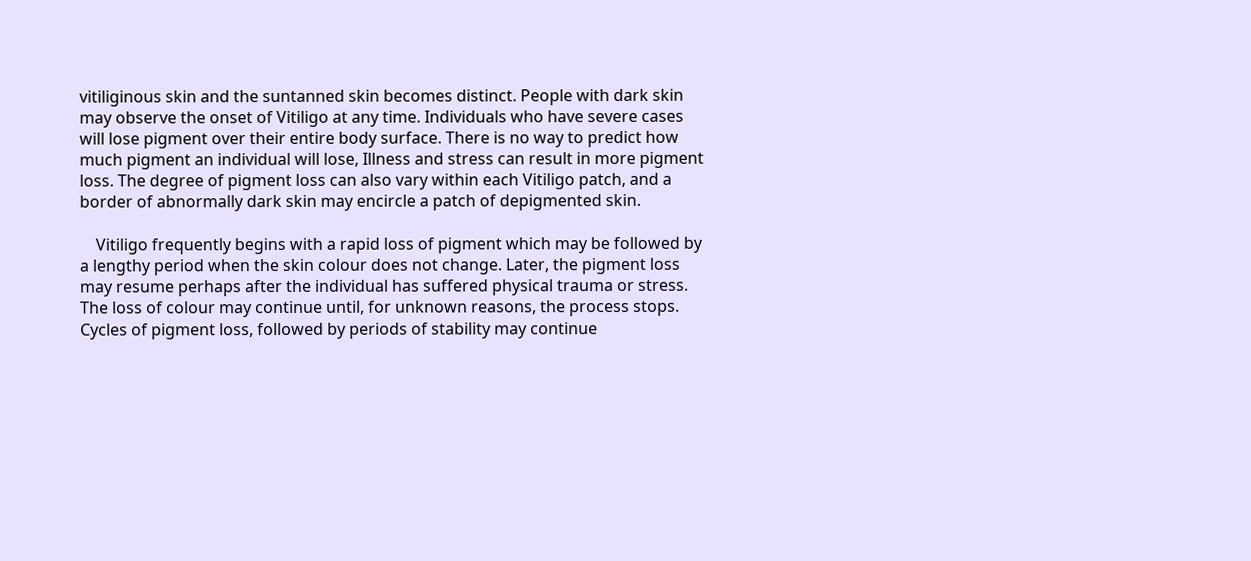vitiliginous skin and the suntanned skin becomes distinct. People with dark skin may observe the onset of Vitiligo at any time. Individuals who have severe cases will lose pigment over their entire body surface. There is no way to predict how much pigment an individual will lose, Illness and stress can result in more pigment loss. The degree of pigment loss can also vary within each Vitiligo patch, and a border of abnormally dark skin may encircle a patch of depigmented skin.

    Vitiligo frequently begins with a rapid loss of pigment which may be followed by a lengthy period when the skin colour does not change. Later, the pigment loss may resume perhaps after the individual has suffered physical trauma or stress. The loss of colour may continue until, for unknown reasons, the process stops. Cycles of pigment loss, followed by periods of stability may continue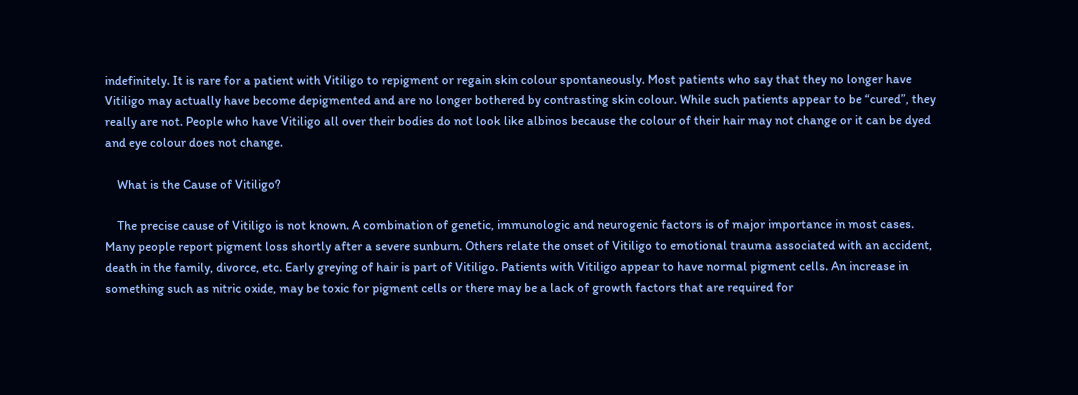indefinitely. It is rare for a patient with Vitiligo to repigment or regain skin colour spontaneously. Most patients who say that they no longer have Vitiligo may actually have become depigmented and are no longer bothered by contrasting skin colour. While such patients appear to be “cured”, they really are not. People who have Vitiligo all over their bodies do not look like albinos because the colour of their hair may not change or it can be dyed and eye colour does not change.

    What is the Cause of Vitiligo?

    The precise cause of Vitiligo is not known. A combination of genetic, immunologic and neurogenic factors is of major importance in most cases. Many people report pigment loss shortly after a severe sunburn. Others relate the onset of Vitiligo to emotional trauma associated with an accident, death in the family, divorce, etc. Early greying of hair is part of Vitiligo. Patients with Vitiligo appear to have normal pigment cells. An increase in something such as nitric oxide, may be toxic for pigment cells or there may be a lack of growth factors that are required for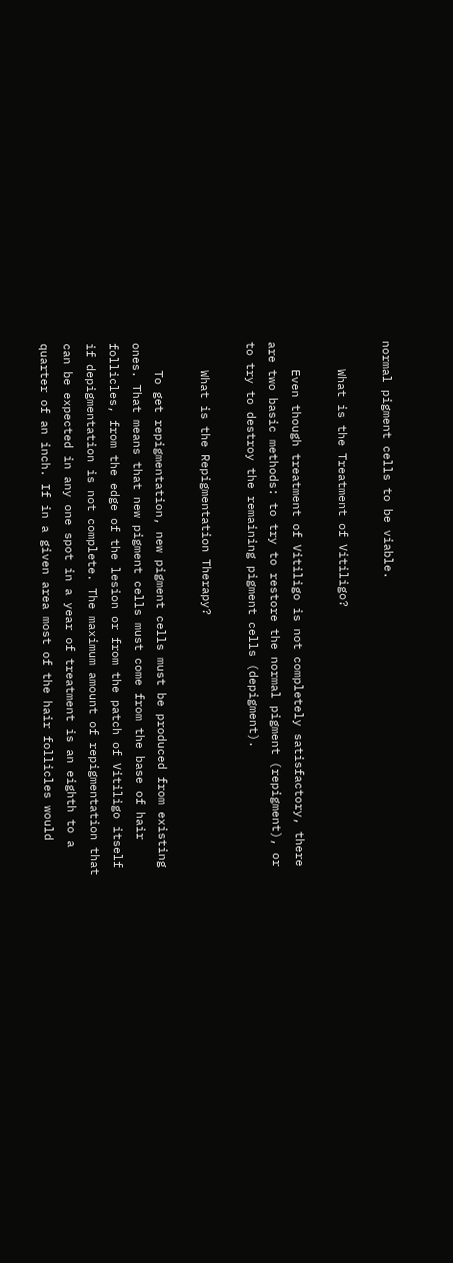normal pigment cells to be viable.

    What is the Treatment of Vitiligo?

    Even though treatment of Vitiligo is not completely satisfactory, there are two basic methods: to try to restore the normal pigment (repigment), or to try to destroy the remaining pigment cells (depigment).

    What is the Repigmentation Therapy?

    To get repigmentation, new pigment cells must be produced from existing ones. That means that new pigment cells must come from the base of hair follicles, from the edge of the lesion or from the patch of Vitiligo itself if depigmentation is not complete. The maximum amount of repigmentation that can be expected in any one spot in a year of treatment is an eighth to a quarter of an inch. If in a given area most of the hair follicles would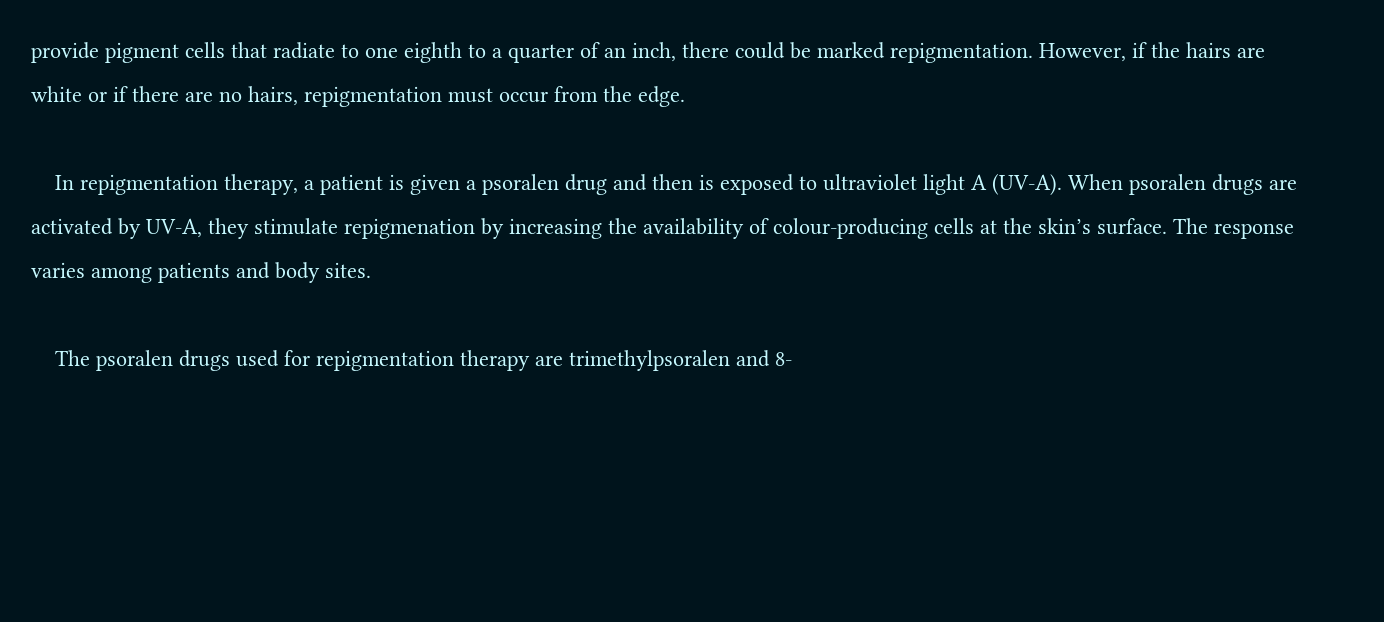provide pigment cells that radiate to one eighth to a quarter of an inch, there could be marked repigmentation. However, if the hairs are white or if there are no hairs, repigmentation must occur from the edge.

    In repigmentation therapy, a patient is given a psoralen drug and then is exposed to ultraviolet light A (UV-A). When psoralen drugs are activated by UV-A, they stimulate repigmenation by increasing the availability of colour-producing cells at the skin’s surface. The response varies among patients and body sites.

    The psoralen drugs used for repigmentation therapy are trimethylpsoralen and 8-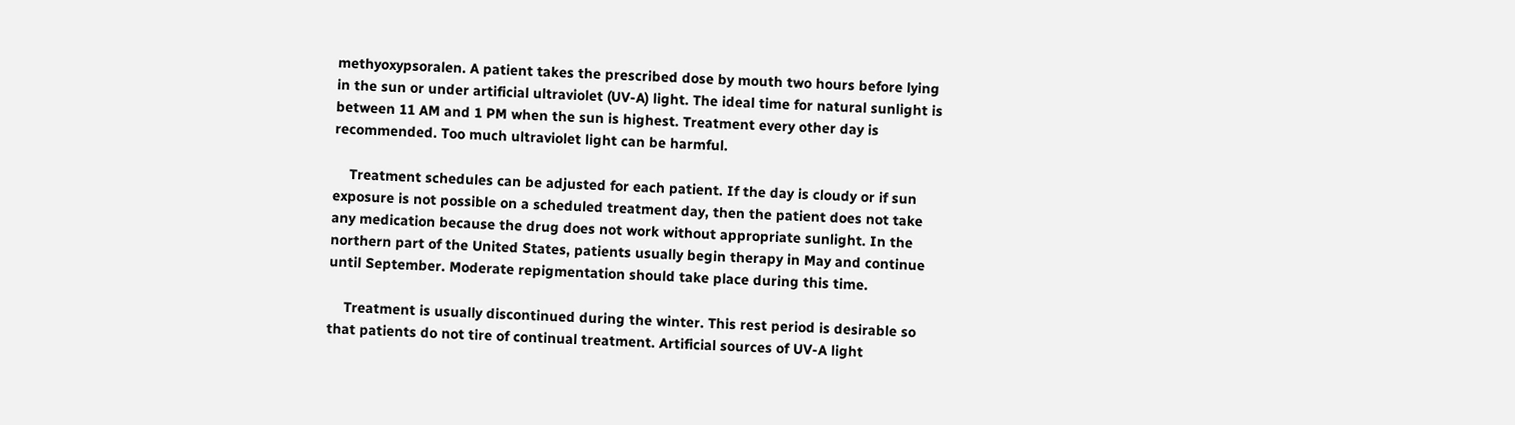methyoxypsoralen. A patient takes the prescribed dose by mouth two hours before lying in the sun or under artificial ultraviolet (UV-A) light. The ideal time for natural sunlight is between 11 AM and 1 PM when the sun is highest. Treatment every other day is recommended. Too much ultraviolet light can be harmful.

    Treatment schedules can be adjusted for each patient. If the day is cloudy or if sun exposure is not possible on a scheduled treatment day, then the patient does not take any medication because the drug does not work without appropriate sunlight. In the northern part of the United States, patients usually begin therapy in May and continue until September. Moderate repigmentation should take place during this time.

    Treatment is usually discontinued during the winter. This rest period is desirable so that patients do not tire of continual treatment. Artificial sources of UV-A light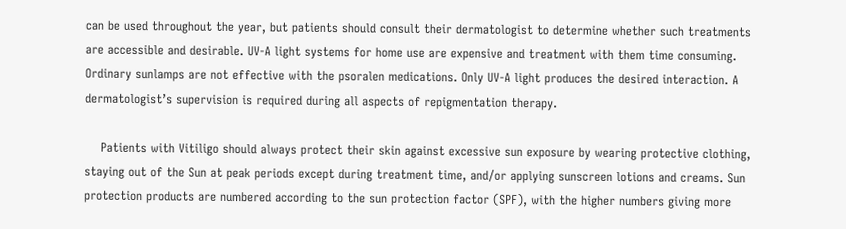can be used throughout the year, but patients should consult their dermatologist to determine whether such treatments are accessible and desirable. UV-A light systems for home use are expensive and treatment with them time consuming. Ordinary sunlamps are not effective with the psoralen medications. Only UV-A light produces the desired interaction. A dermatologist’s supervision is required during all aspects of repigmentation therapy.

    Patients with Vitiligo should always protect their skin against excessive sun exposure by wearing protective clothing, staying out of the Sun at peak periods except during treatment time, and/or applying sunscreen lotions and creams. Sun protection products are numbered according to the sun protection factor (SPF), with the higher numbers giving more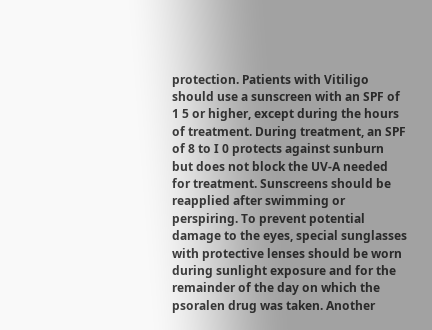protection. Patients with Vitiligo should use a sunscreen with an SPF of 1 5 or higher, except during the hours of treatment. During treatment, an SPF of 8 to I 0 protects against sunburn but does not block the UV-A needed for treatment. Sunscreens should be reapplied after swimming or perspiring. To prevent potential damage to the eyes, special sunglasses with protective lenses should be worn during sunlight exposure and for the remainder of the day on which the psoralen drug was taken. Another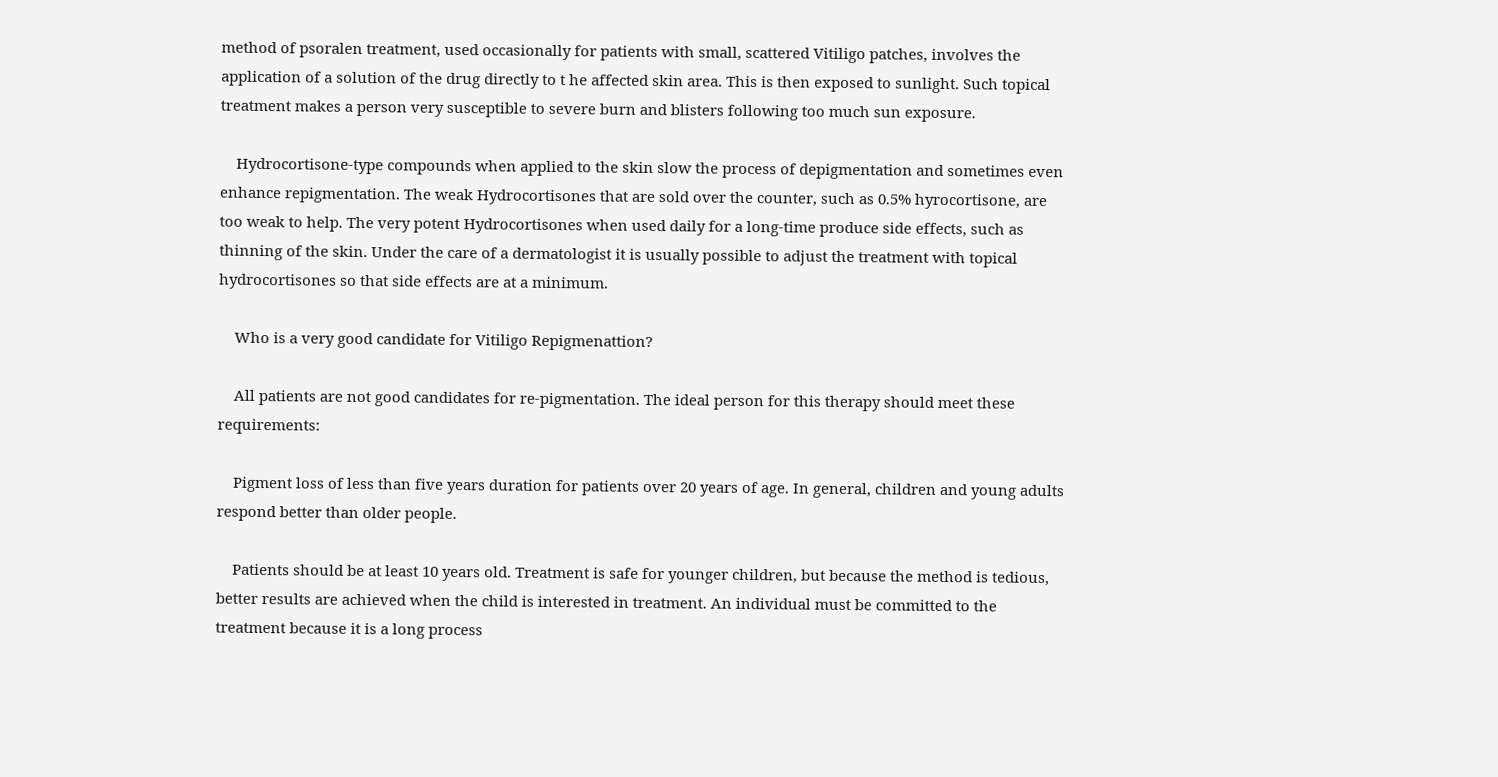method of psoralen treatment, used occasionally for patients with small, scattered Vitiligo patches, involves the application of a solution of the drug directly to t he affected skin area. This is then exposed to sunlight. Such topical treatment makes a person very susceptible to severe burn and blisters following too much sun exposure.

    Hydrocortisone-type compounds when applied to the skin slow the process of depigmentation and sometimes even enhance repigmentation. The weak Hydrocortisones that are sold over the counter, such as 0.5% hyrocortisone, are too weak to help. The very potent Hydrocortisones when used daily for a long-time produce side effects, such as thinning of the skin. Under the care of a dermatologist it is usually possible to adjust the treatment with topical hydrocortisones so that side effects are at a minimum.

    Who is a very good candidate for Vitiligo Repigmenattion?

    All patients are not good candidates for re-pigmentation. The ideal person for this therapy should meet these requirements:

    Pigment loss of less than five years duration for patients over 20 years of age. In general, children and young adults respond better than older people.

    Patients should be at least 10 years old. Treatment is safe for younger children, but because the method is tedious, better results are achieved when the child is interested in treatment. An individual must be committed to the treatment because it is a long process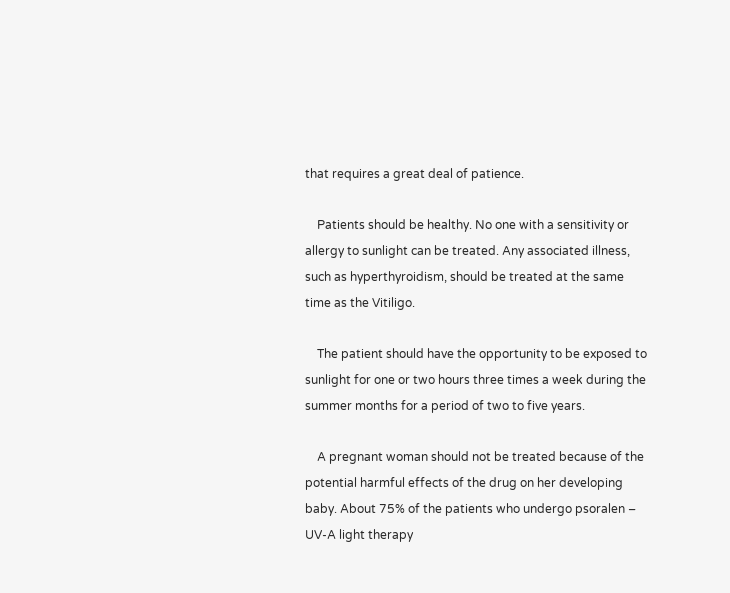that requires a great deal of patience.

    Patients should be healthy. No one with a sensitivity or allergy to sunlight can be treated. Any associated illness, such as hyperthyroidism, should be treated at the same time as the Vitiligo.

    The patient should have the opportunity to be exposed to sunlight for one or two hours three times a week during the summer months for a period of two to five years.

    A pregnant woman should not be treated because of the potential harmful effects of the drug on her developing baby. About 75% of the patients who undergo psoralen – UV-A light therapy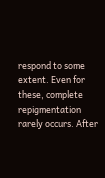respond to some extent. Even for these, complete repigmentation rarely occurs. After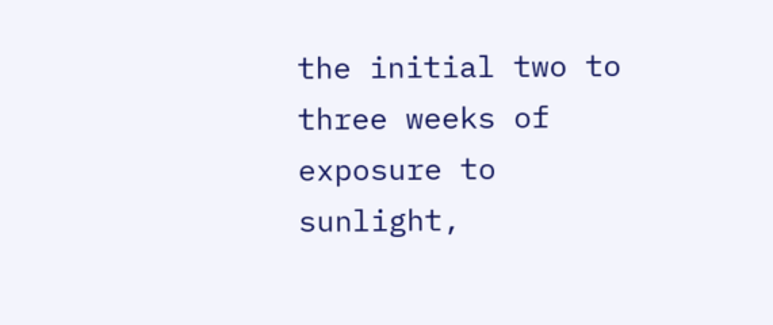the initial two to three weeks of exposure to sunlight,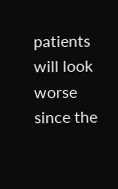patients will look worse since the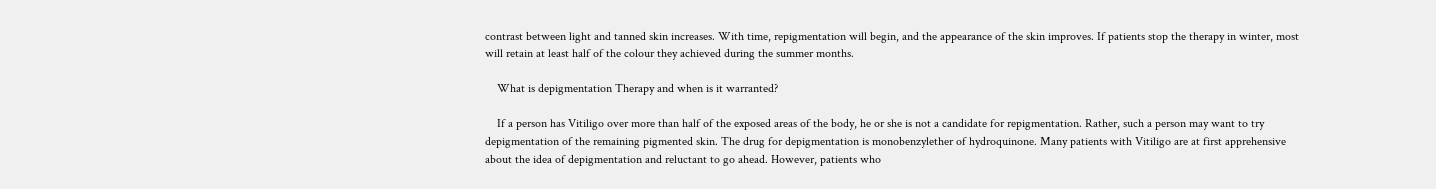contrast between light and tanned skin increases. With time, repigmentation will begin, and the appearance of the skin improves. If patients stop the therapy in winter, most will retain at least half of the colour they achieved during the summer months.

    What is depigmentation Therapy and when is it warranted?

    If a person has Vitiligo over more than half of the exposed areas of the body, he or she is not a candidate for repigmentation. Rather, such a person may want to try depigmentation of the remaining pigmented skin. The drug for depigmentation is monobenzylether of hydroquinone. Many patients with Vitiligo are at first apprehensive about the idea of depigmentation and reluctant to go ahead. However, patients who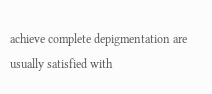achieve complete depigmentation are usually satisfied with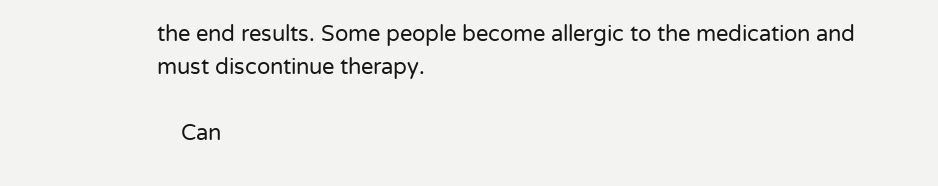the end results. Some people become allergic to the medication and must discontinue therapy.

    Can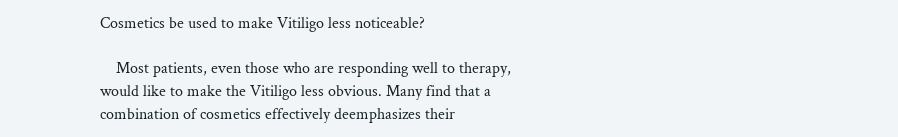Cosmetics be used to make Vitiligo less noticeable?

    Most patients, even those who are responding well to therapy, would like to make the Vitiligo less obvious. Many find that a combination of cosmetics effectively deemphasizes their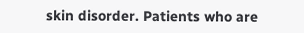skin disorder. Patients who are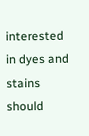interested in dyes and stains should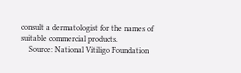consult a dermatologist for the names of suitable commercial products.
    Source: National Vitiligo Foundation